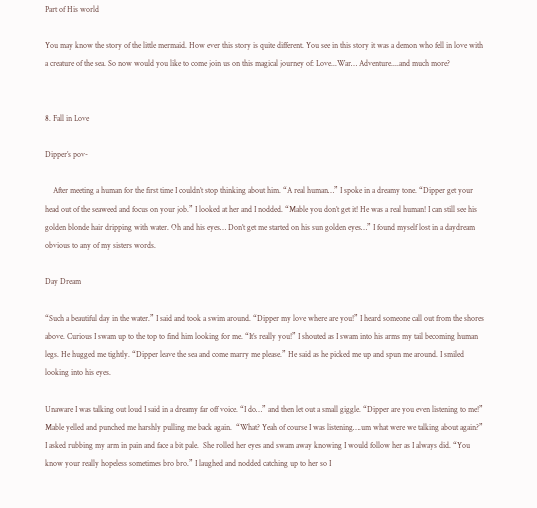Part of His world

You may know the story of the little mermaid. How ever this story is quite different. You see in this story it was a demon who fell in love with a creature of the sea. So now would you like to come join us on this magical journey of: Love...War… Adventure....and much more?


8. Fall in Love

Dipper’s pov-

    After meeting a human for the first time I couldn’t stop thinking about him. “A real human…” I spoke in a dreamy tone. “Dipper get your head out of the seaweed and focus on your job.” I looked at her and I nodded. “Mable you don’t get it! He was a real human! I can still see his golden blonde hair dripping with water. Oh and his eyes… Don’t get me started on his sun golden eyes…” I found myself lost in a daydream obvious to any of my sisters words.

Day Dream

“Such a beautiful day in the water.” I said and took a swim around. “Dipper my love where are you!” I heard someone call out from the shores above. Curious I swam up to the top to find him looking for me. “It’s really you!” I shouted as I swam into his arms my tail becoming human legs. He hugged me tightly. “Dipper leave the sea and come marry me please.” He said as he picked me up and spun me around. I smiled looking into his eyes.

Unaware I was talking out loud I said in a dreamy far off voice. “I do…” and then let out a small giggle. “Dipper are you even listening to me!” Mable yelled and punched me harshly pulling me back again.  “What? Yeah of course I was listening….um what were we talking about again?” I asked rubbing my arm in pain and face a bit pale.  She rolled her eyes and swam away knowing I would follow her as I always did. “You know your really hopeless sometimes bro bro.” I laughed and nodded catching up to her so I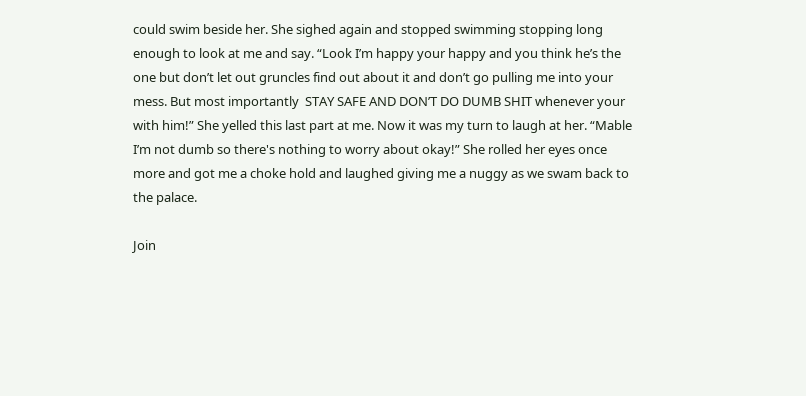could swim beside her. She sighed again and stopped swimming stopping long enough to look at me and say. “Look I’m happy your happy and you think he’s the one but don’t let out gruncles find out about it and don’t go pulling me into your mess. But most importantly  STAY SAFE AND DON’T DO DUMB SHIT whenever your with him!” She yelled this last part at me. Now it was my turn to laugh at her. “Mable I’m not dumb so there's nothing to worry about okay!” She rolled her eyes once more and got me a choke hold and laughed giving me a nuggy as we swam back to the palace.

Join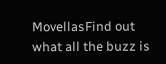MovellasFind out what all the buzz is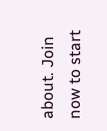about. Join now to start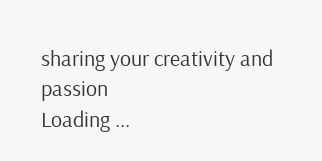sharing your creativity and passion
Loading ...